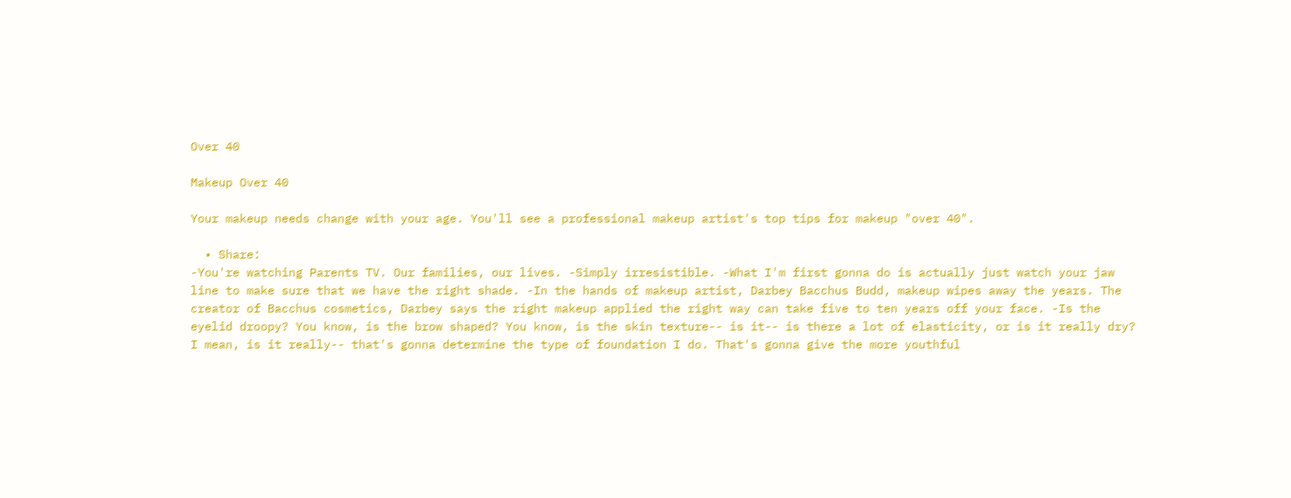Over 40

Makeup Over 40

Your makeup needs change with your age. You'll see a professional makeup artist's top tips for makeup "over 40".

  • Share:
-You're watching Parents TV. Our families, our lives. -Simply irresistible. -What I'm first gonna do is actually just watch your jaw line to make sure that we have the right shade. -In the hands of makeup artist, Darbey Bacchus Budd, makeup wipes away the years. The creator of Bacchus cosmetics, Darbey says the right makeup applied the right way can take five to ten years off your face. -Is the eyelid droopy? You know, is the brow shaped? You know, is the skin texture-- is it-- is there a lot of elasticity, or is it really dry? I mean, is it really-- that's gonna determine the type of foundation I do. That's gonna give the more youthful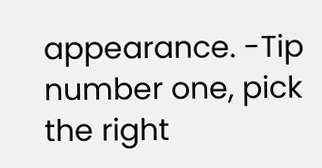appearance. -Tip number one, pick the right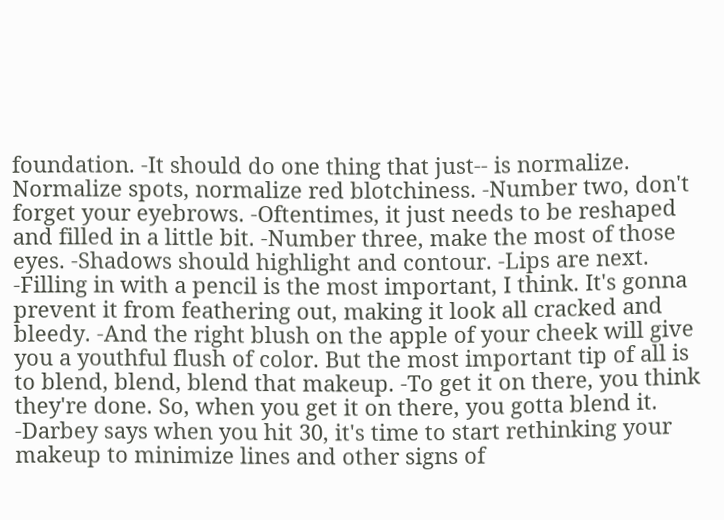foundation. -It should do one thing that just-- is normalize. Normalize spots, normalize red blotchiness. -Number two, don't forget your eyebrows. -Oftentimes, it just needs to be reshaped and filled in a little bit. -Number three, make the most of those eyes. -Shadows should highlight and contour. -Lips are next. -Filling in with a pencil is the most important, I think. It's gonna prevent it from feathering out, making it look all cracked and bleedy. -And the right blush on the apple of your cheek will give you a youthful flush of color. But the most important tip of all is to blend, blend, blend that makeup. -To get it on there, you think they're done. So, when you get it on there, you gotta blend it. -Darbey says when you hit 30, it's time to start rethinking your makeup to minimize lines and other signs of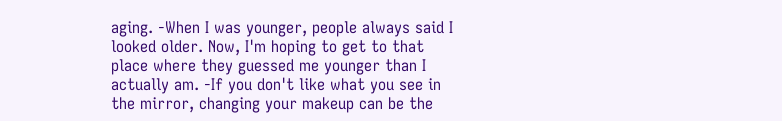aging. -When I was younger, people always said I looked older. Now, I'm hoping to get to that place where they guessed me younger than I actually am. -If you don't like what you see in the mirror, changing your makeup can be the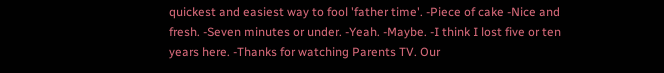quickest and easiest way to fool 'father time'. -Piece of cake -Nice and fresh. -Seven minutes or under. -Yeah. -Maybe. -I think I lost five or ten years here. -Thanks for watching Parents TV. Our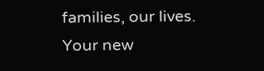families, our lives. Your new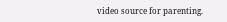video source for parenting.